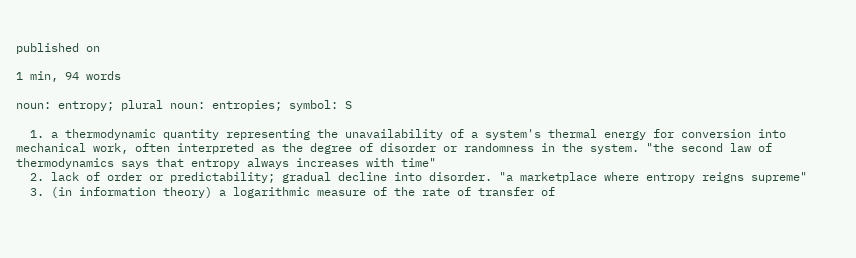published on

1 min, 94 words

noun: entropy; plural noun: entropies; symbol: S

  1. a thermodynamic quantity representing the unavailability of a system's thermal energy for conversion into mechanical work, often interpreted as the degree of disorder or randomness in the system. "the second law of thermodynamics says that entropy always increases with time"
  2. lack of order or predictability; gradual decline into disorder. "a marketplace where entropy reigns supreme"
  3. (in information theory) a logarithmic measure of the rate of transfer of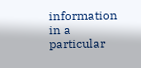information in a particular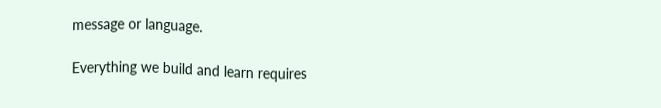message or language.

Everything we build and learn requires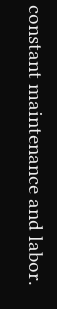constant maintenance and labor.